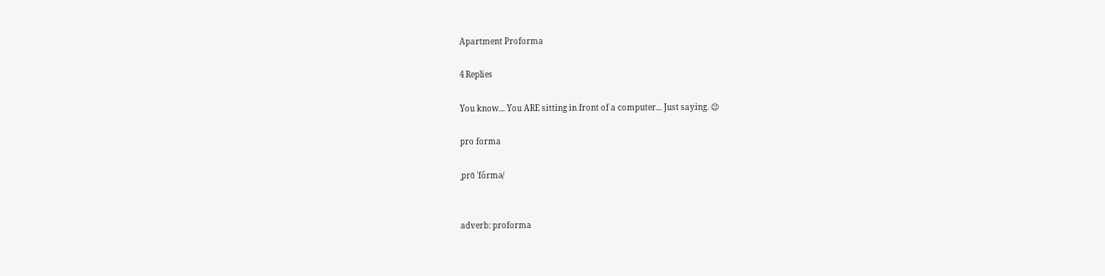Apartment Proforma

4 Replies

You know... You ARE sitting in front of a computer... Just saying. 😉

pro forma

ˌprō ˈfôrmə/


adverb: proforma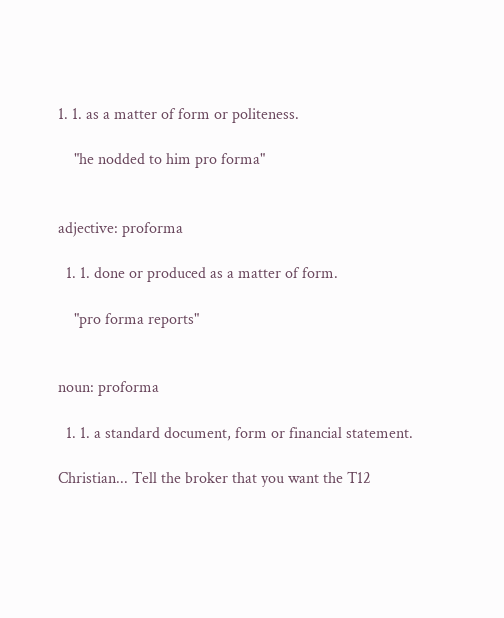1. 1. as a matter of form or politeness.

    "he nodded to him pro forma"


adjective: proforma

  1. 1. done or produced as a matter of form.

    "pro forma reports"


noun: proforma

  1. 1. a standard document, form or financial statement.

Christian... Tell the broker that you want the T12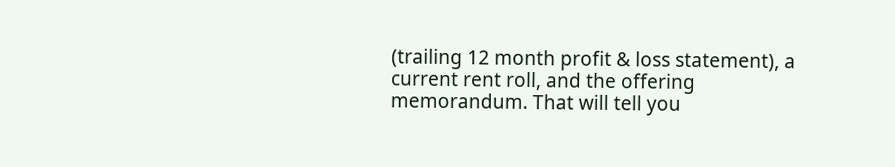(trailing 12 month profit & loss statement), a current rent roll, and the offering memorandum. That will tell you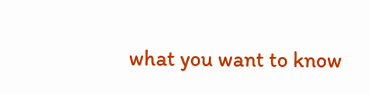what you want to know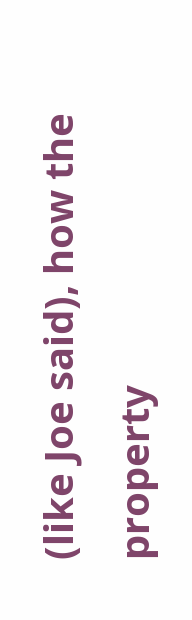(like Joe said), how the property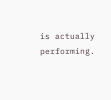is actually performing.